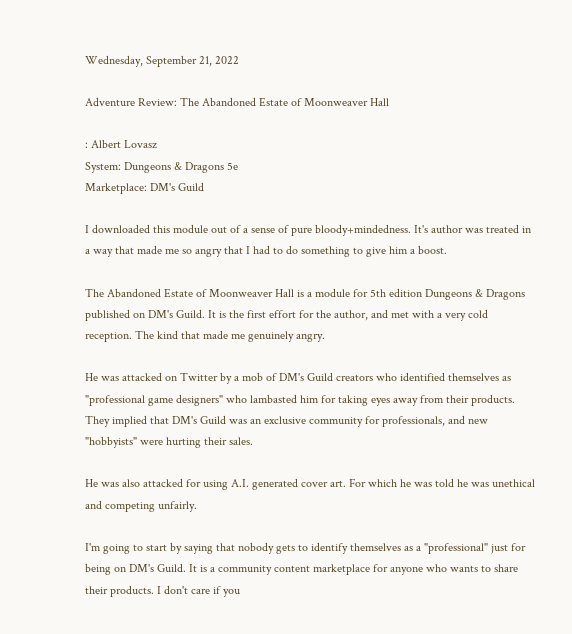Wednesday, September 21, 2022

Adventure Review: The Abandoned Estate of Moonweaver Hall

: Albert Lovasz
System: Dungeons & Dragons 5e
Marketplace: DM's Guild

I downloaded this module out of a sense of pure bloody+mindedness. It's author was treated in a way that made me so angry that I had to do something to give him a boost.

The Abandoned Estate of Moonweaver Hall is a module for 5th edition Dungeons & Dragons published on DM's Guild. It is the first effort for the author, and met with a very cold reception. The kind that made me genuinely angry.

He was attacked on Twitter by a mob of DM's Guild creators who identified themselves as "professional game designers" who lambasted him for taking eyes away from their products. They implied that DM's Guild was an exclusive community for professionals, and new "hobbyists" were hurting their sales.

He was also attacked for using A.I. generated cover art. For which he was told he was unethical and competing unfairly.

I'm going to start by saying that nobody gets to identify themselves as a "professional" just for being on DM's Guild. It is a community content marketplace for anyone who wants to share their products. I don't care if you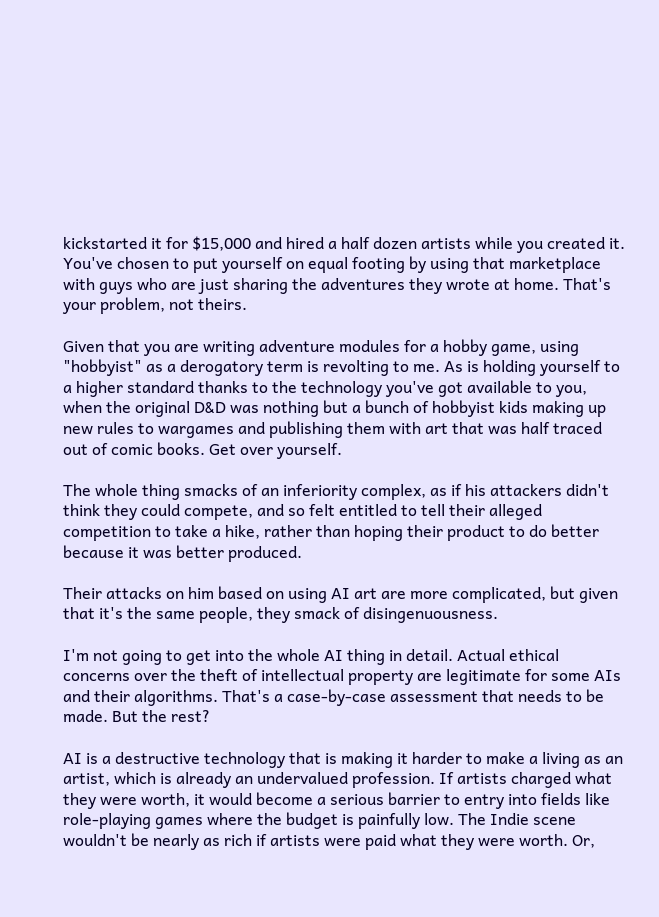kickstarted it for $15,000 and hired a half dozen artists while you created it. You've chosen to put yourself on equal footing by using that marketplace with guys who are just sharing the adventures they wrote at home. That's your problem, not theirs.

Given that you are writing adventure modules for a hobby game, using "hobbyist" as a derogatory term is revolting to me. As is holding yourself to a higher standard thanks to the technology you've got available to you, when the original D&D was nothing but a bunch of hobbyist kids making up new rules to wargames and publishing them with art that was half traced out of comic books. Get over yourself.

The whole thing smacks of an inferiority complex, as if his attackers didn't think they could compete, and so felt entitled to tell their alleged competition to take a hike, rather than hoping their product to do better because it was better produced.

Their attacks on him based on using AI art are more complicated, but given that it's the same people, they smack of disingenuousness.

I'm not going to get into the whole AI thing in detail. Actual ethical concerns over the theft of intellectual property are legitimate for some AIs and their algorithms. That's a case-by-case assessment that needs to be made. But the rest?

AI is a destructive technology that is making it harder to make a living as an artist, which is already an undervalued profession. If artists charged what they were worth, it would become a serious barrier to entry into fields like role-playing games where the budget is painfully low. The Indie scene wouldn't be nearly as rich if artists were paid what they were worth. Or,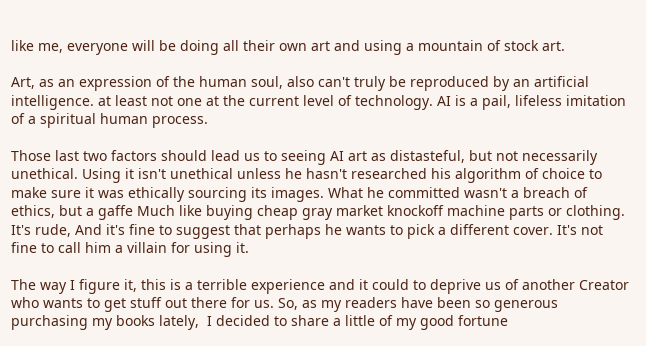like me, everyone will be doing all their own art and using a mountain of stock art.

Art, as an expression of the human soul, also can't truly be reproduced by an artificial intelligence. at least not one at the current level of technology. AI is a pail, lifeless imitation of a spiritual human process.

Those last two factors should lead us to seeing AI art as distasteful, but not necessarily unethical. Using it isn't unethical unless he hasn't researched his algorithm of choice to make sure it was ethically sourcing its images. What he committed wasn't a breach of ethics, but a gaffe Much like buying cheap gray market knockoff machine parts or clothing. It's rude, And it's fine to suggest that perhaps he wants to pick a different cover. It's not fine to call him a villain for using it.

The way I figure it, this is a terrible experience and it could to deprive us of another Creator who wants to get stuff out there for us. So, as my readers have been so generous purchasing my books lately,  I decided to share a little of my good fortune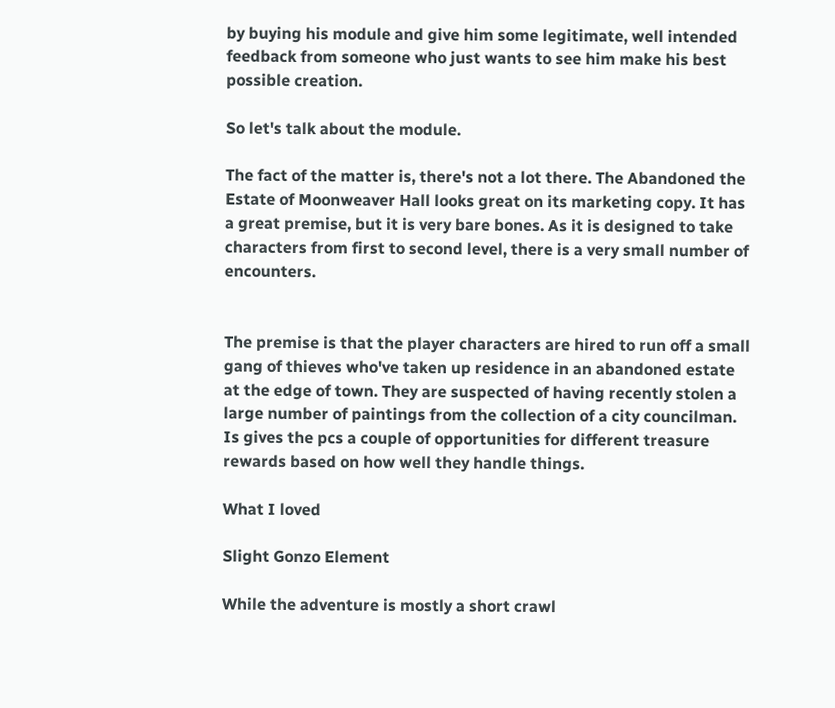by buying his module and give him some legitimate, well intended feedback from someone who just wants to see him make his best possible creation.

So let's talk about the module.

The fact of the matter is, there's not a lot there. The Abandoned the Estate of Moonweaver Hall looks great on its marketing copy. It has a great premise, but it is very bare bones. As it is designed to take characters from first to second level, there is a very small number of encounters.


The premise is that the player characters are hired to run off a small gang of thieves who've taken up residence in an abandoned estate at the edge of town. They are suspected of having recently stolen a large number of paintings from the collection of a city councilman. Is gives the pcs a couple of opportunities for different treasure rewards based on how well they handle things.

What I loved

Slight Gonzo Element

While the adventure is mostly a short crawl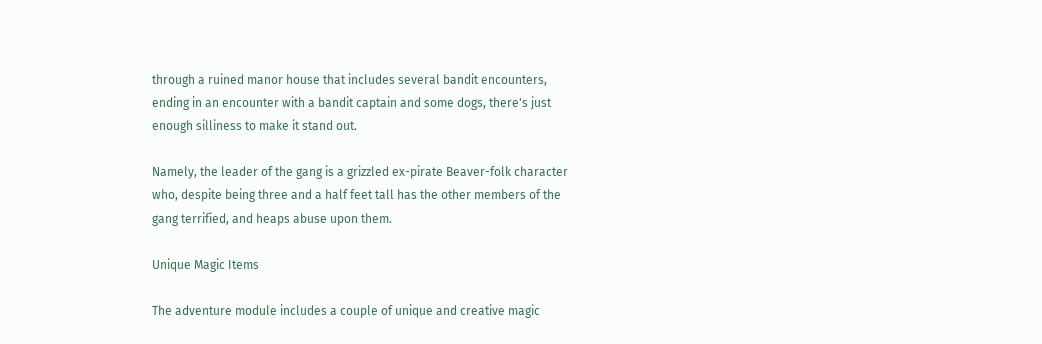through a ruined manor house that includes several bandit encounters, ending in an encounter with a bandit captain and some dogs, there's just enough silliness to make it stand out.

Namely, the leader of the gang is a grizzled ex-pirate Beaver-folk character who, despite being three and a half feet tall has the other members of the gang terrified, and heaps abuse upon them.

Unique Magic Items

The adventure module includes a couple of unique and creative magic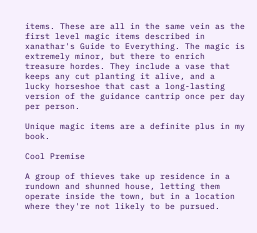items. These are all in the same vein as the first level magic items described in xanathar's Guide to Everything. The magic is extremely minor, but there to enrich treasure hordes. They include a vase that keeps any cut planting it alive, and a  lucky horseshoe that cast a long-lasting version of the guidance cantrip once per day per person.

Unique magic items are a definite plus in my book.

Cool Premise

A group of thieves take up residence in a rundown and shunned house, letting them operate inside the town, but in a location where they're not likely to be pursued.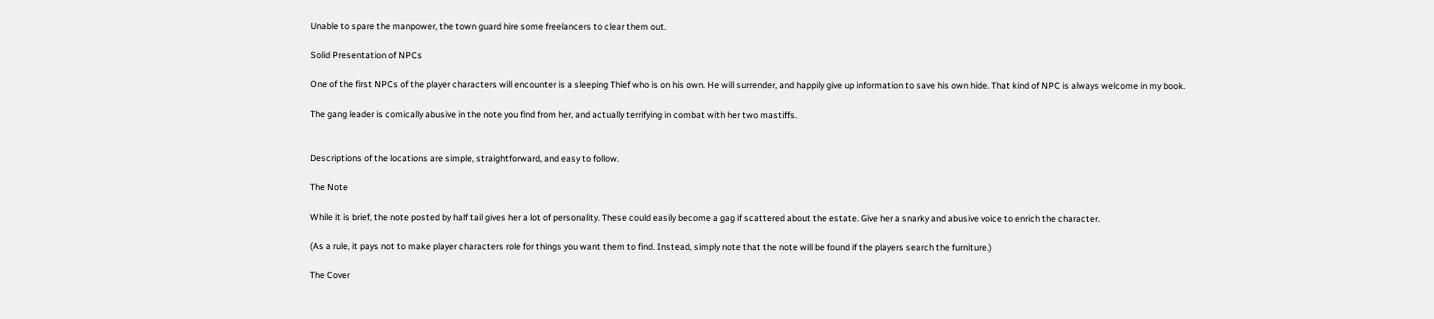Unable to spare the manpower, the town guard hire some freelancers to clear them out.

Solid Presentation of NPCs

One of the first NPCs of the player characters will encounter is a sleeping Thief who is on his own. He will surrender, and happily give up information to save his own hide. That kind of NPC is always welcome in my book.

The gang leader is comically abusive in the note you find from her, and actually terrifying in combat with her two mastiffs.


Descriptions of the locations are simple, straightforward, and easy to follow.

The Note

While it is brief, the note posted by half tail gives her a lot of personality. These could easily become a gag if scattered about the estate. Give her a snarky and abusive voice to enrich the character.

(As a rule, it pays not to make player characters role for things you want them to find. Instead, simply note that the note will be found if the players search the furniture.)

The Cover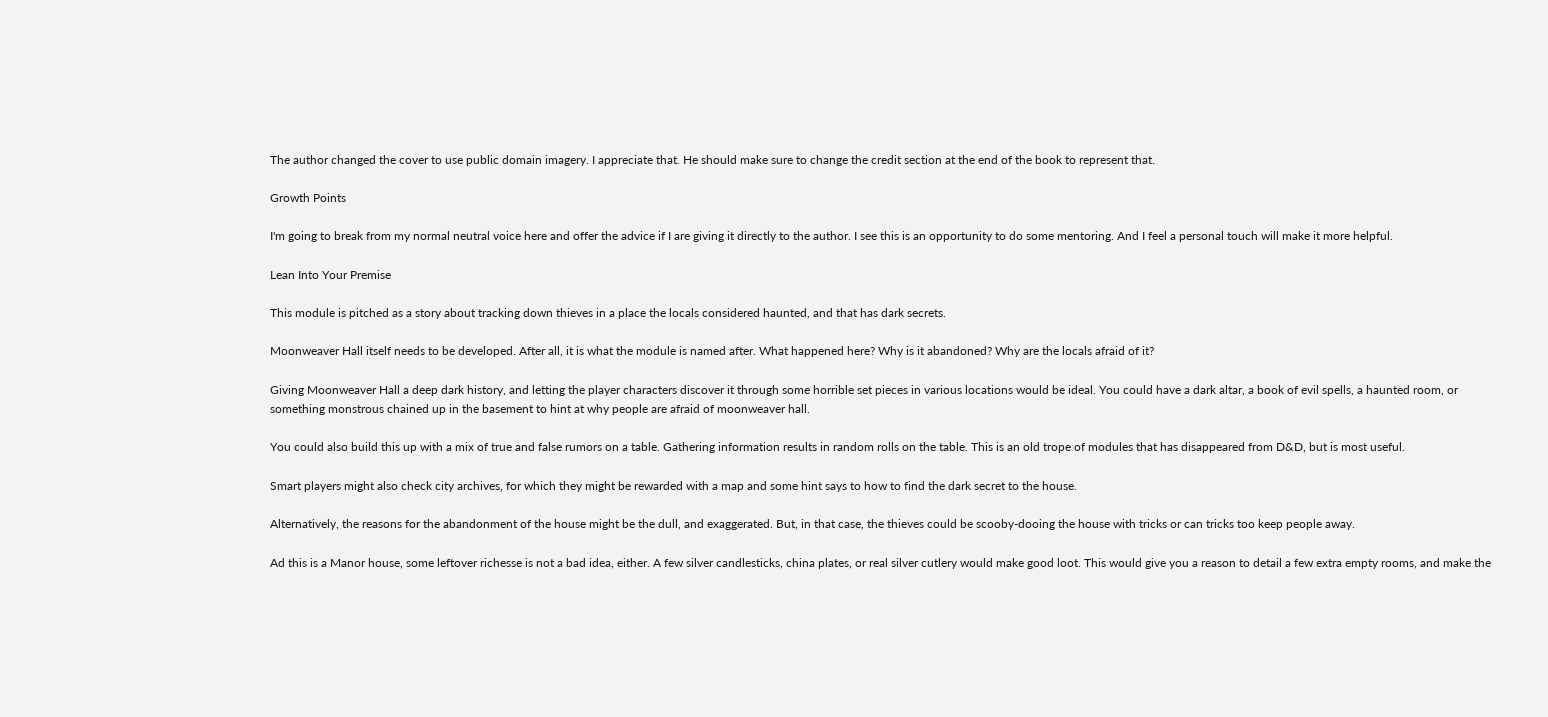The author changed the cover to use public domain imagery. I appreciate that. He should make sure to change the credit section at the end of the book to represent that.

Growth Points

I'm going to break from my normal neutral voice here and offer the advice if I are giving it directly to the author. I see this is an opportunity to do some mentoring. And I feel a personal touch will make it more helpful.

Lean Into Your Premise

This module is pitched as a story about tracking down thieves in a place the locals considered haunted, and that has dark secrets.

Moonweaver Hall itself needs to be developed. After all, it is what the module is named after. What happened here? Why is it abandoned? Why are the locals afraid of it?

Giving Moonweaver Hall a deep dark history, and letting the player characters discover it through some horrible set pieces in various locations would be ideal. You could have a dark altar, a book of evil spells, a haunted room, or something monstrous chained up in the basement to hint at why people are afraid of moonweaver hall.

You could also build this up with a mix of true and false rumors on a table. Gathering information results in random rolls on the table. This is an old trope of modules that has disappeared from D&D, but is most useful.

Smart players might also check city archives, for which they might be rewarded with a map and some hint says to how to find the dark secret to the house.

Alternatively, the reasons for the abandonment of the house might be the dull, and exaggerated. But, in that case, the thieves could be scooby-dooing the house with tricks or can tricks too keep people away.

Ad this is a Manor house, some leftover richesse is not a bad idea, either. A few silver candlesticks, china plates, or real silver cutlery would make good loot. This would give you a reason to detail a few extra empty rooms, and make the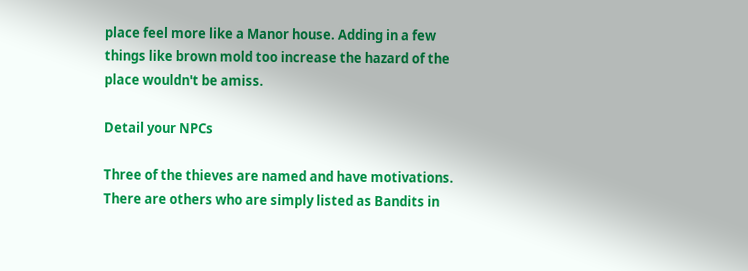place feel more like a Manor house. Adding in a few things like brown mold too increase the hazard of the place wouldn't be amiss.

Detail your NPCs

Three of the thieves are named and have motivations. There are others who are simply listed as Bandits in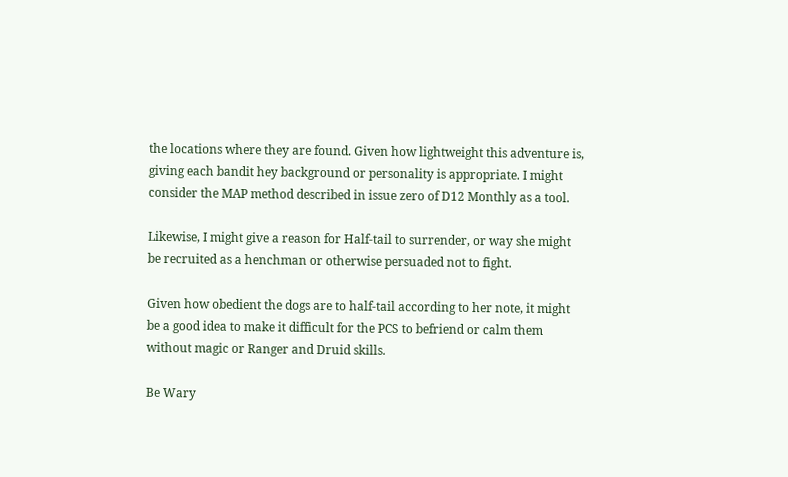the locations where they are found. Given how lightweight this adventure is, giving each bandit hey background or personality is appropriate. I might consider the MAP method described in issue zero of D12 Monthly as a tool.

Likewise, I might give a reason for Half-tail to surrender, or way she might be recruited as a henchman or otherwise persuaded not to fight.

Given how obedient the dogs are to half-tail according to her note, it might be a good idea to make it difficult for the PCS to befriend or calm them without magic or Ranger and Druid skills.

Be Wary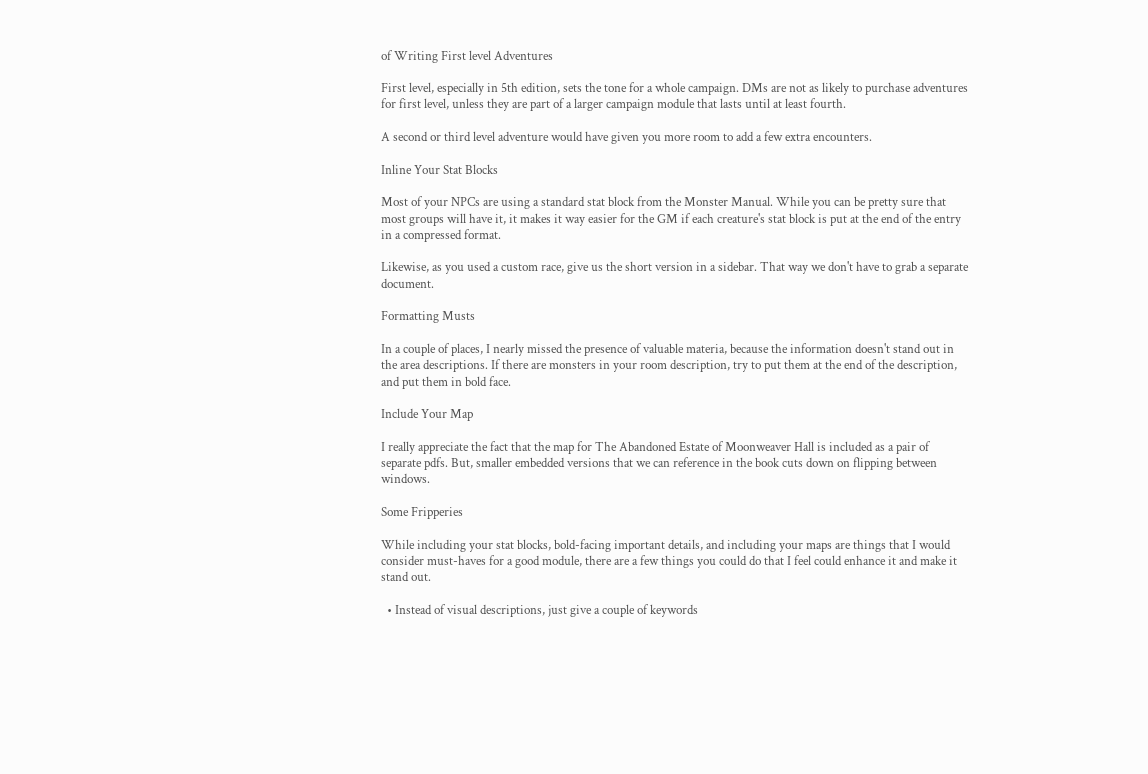of Writing First level Adventures

First level, especially in 5th edition, sets the tone for a whole campaign. DMs are not as likely to purchase adventures for first level, unless they are part of a larger campaign module that lasts until at least fourth.

A second or third level adventure would have given you more room to add a few extra encounters.

Inline Your Stat Blocks

Most of your NPCs are using a standard stat block from the Monster Manual. While you can be pretty sure that most groups will have it, it makes it way easier for the GM if each creature's stat block is put at the end of the entry in a compressed format.

Likewise, as you used a custom race, give us the short version in a sidebar. That way we don't have to grab a separate document.

Formatting Musts

In a couple of places, I nearly missed the presence of valuable materia, because the information doesn't stand out in the area descriptions. If there are monsters in your room description, try to put them at the end of the description, and put them in bold face.

Include Your Map

I really appreciate the fact that the map for The Abandoned Estate of Moonweaver Hall is included as a pair of separate pdfs. But, smaller embedded versions that we can reference in the book cuts down on flipping between windows.

Some Fripperies

While including your stat blocks, bold-facing important details, and including your maps are things that I would consider must-haves for a good module, there are a few things you could do that I feel could enhance it and make it stand out.

  • Instead of visual descriptions, just give a couple of keywords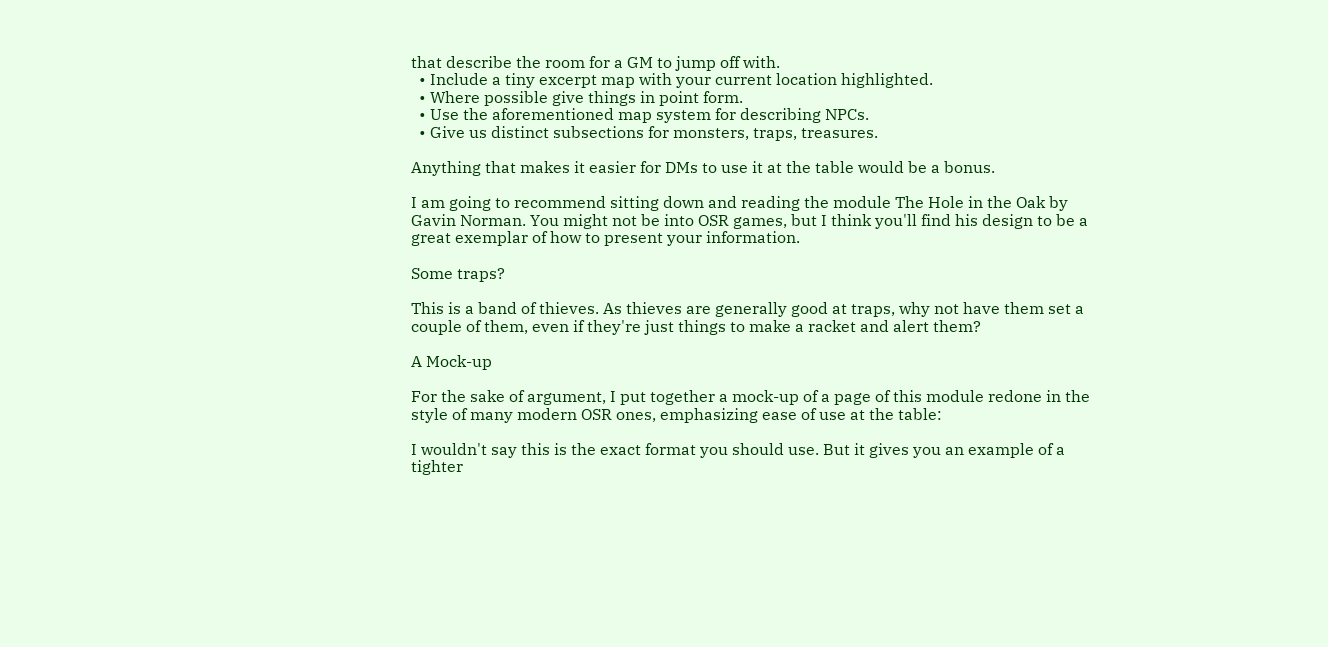that describe the room for a GM to jump off with.
  • Include a tiny excerpt map with your current location highlighted.
  • Where possible give things in point form.
  • Use the aforementioned map system for describing NPCs.
  • Give us distinct subsections for monsters, traps, treasures.

Anything that makes it easier for DMs to use it at the table would be a bonus.

I am going to recommend sitting down and reading the module The Hole in the Oak by Gavin Norman. You might not be into OSR games, but I think you'll find his design to be a great exemplar of how to present your information.

Some traps?

This is a band of thieves. As thieves are generally good at traps, why not have them set a couple of them, even if they're just things to make a racket and alert them?

A Mock-up

For the sake of argument, I put together a mock-up of a page of this module redone in the style of many modern OSR ones, emphasizing ease of use at the table:

I wouldn't say this is the exact format you should use. But it gives you an example of a tighter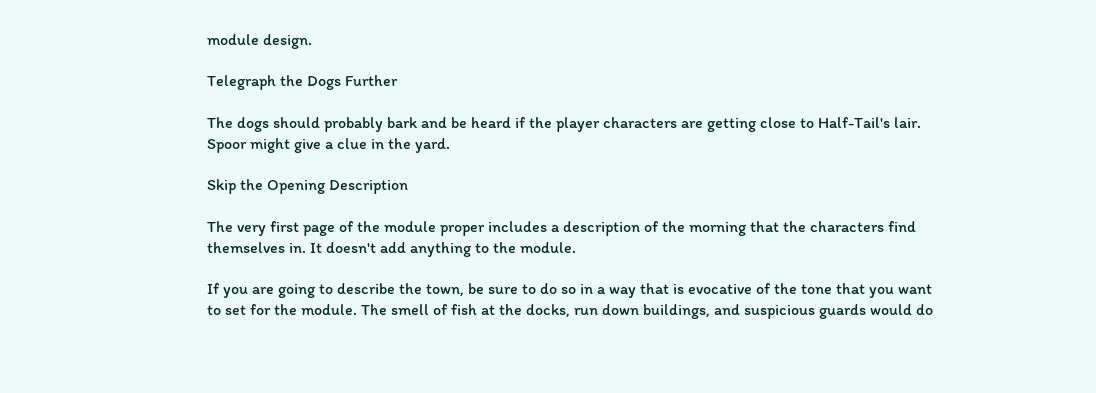module design.

Telegraph the Dogs Further

The dogs should probably bark and be heard if the player characters are getting close to Half-Tail's lair. Spoor might give a clue in the yard.

Skip the Opening Description

The very first page of the module proper includes a description of the morning that the characters find themselves in. It doesn't add anything to the module.

If you are going to describe the town, be sure to do so in a way that is evocative of the tone that you want to set for the module. The smell of fish at the docks, run down buildings, and suspicious guards would do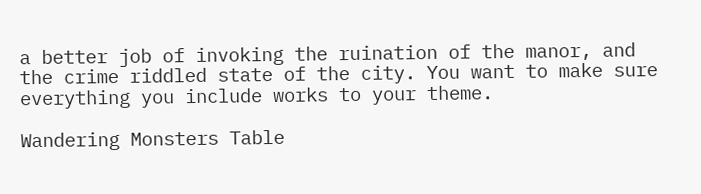a better job of invoking the ruination of the manor, and the crime riddled state of the city. You want to make sure everything you include works to your theme.

Wandering Monsters Table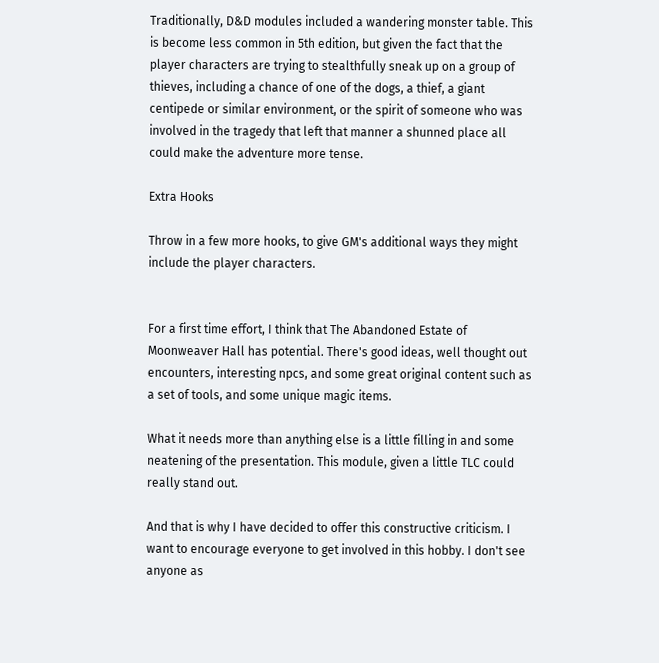Traditionally, D&D modules included a wandering monster table. This is become less common in 5th edition, but given the fact that the player characters are trying to stealthfully sneak up on a group of thieves, including a chance of one of the dogs, a thief, a giant centipede or similar environment, or the spirit of someone who was involved in the tragedy that left that manner a shunned place all could make the adventure more tense.

Extra Hooks

Throw in a few more hooks, to give GM's additional ways they might include the player characters.


For a first time effort, I think that The Abandoned Estate of Moonweaver Hall has potential. There's good ideas, well thought out encounters, interesting npcs, and some great original content such as a set of tools, and some unique magic items.

What it needs more than anything else is a little filling in and some neatening of the presentation. This module, given a little TLC could really stand out.

And that is why I have decided to offer this constructive criticism. I want to encourage everyone to get involved in this hobby. I don't see anyone as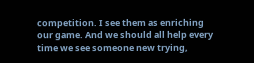competition. I see them as enriching our game. And we should all help every time we see someone new trying,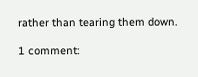rather than tearing them down.

1 comment: